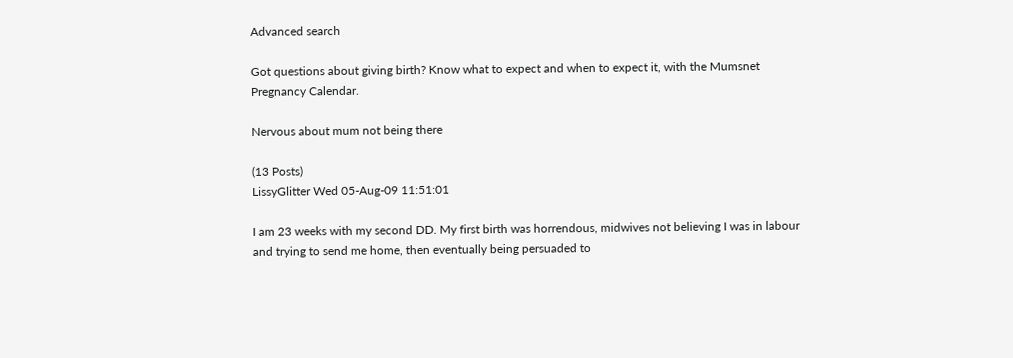Advanced search

Got questions about giving birth? Know what to expect and when to expect it, with the Mumsnet Pregnancy Calendar.

Nervous about mum not being there

(13 Posts)
LissyGlitter Wed 05-Aug-09 11:51:01

I am 23 weeks with my second DD. My first birth was horrendous, midwives not believing I was in labour and trying to send me home, then eventually being persuaded to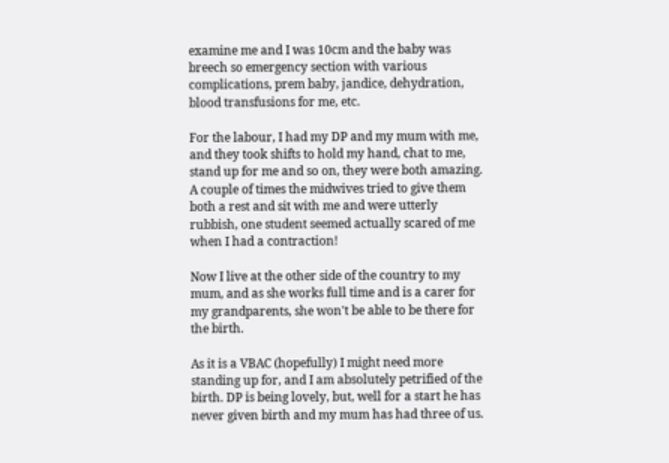examine me and I was 10cm and the baby was breech so emergency section with various complications, prem baby, jandice, dehydration, blood transfusions for me, etc.

For the labour, I had my DP and my mum with me, and they took shifts to hold my hand, chat to me, stand up for me and so on, they were both amazing. A couple of times the midwives tried to give them both a rest and sit with me and were utterly rubbish, one student seemed actually scared of me when I had a contraction!

Now I live at the other side of the country to my mum, and as she works full time and is a carer for my grandparents, she won't be able to be there for the birth.

As it is a VBAC (hopefully) I might need more standing up for, and I am absolutely petrified of the birth. DP is being lovely, but, well for a start he has never given birth and my mum has had three of us.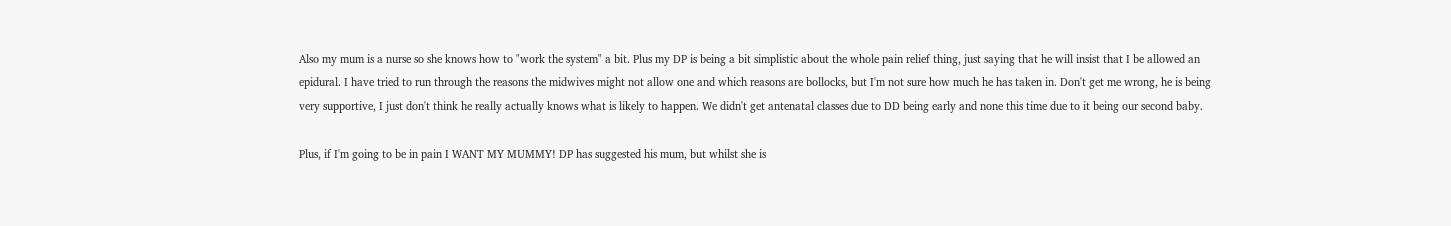Also my mum is a nurse so she knows how to "work the system" a bit. Plus my DP is being a bit simplistic about the whole pain relief thing, just saying that he will insist that I be allowed an epidural. I have tried to run through the reasons the midwives might not allow one and which reasons are bollocks, but I'm not sure how much he has taken in. Don't get me wrong, he is being very supportive, I just don't think he really actually knows what is likely to happen. We didn't get antenatal classes due to DD being early and none this time due to it being our second baby.

Plus, if I'm going to be in pain I WANT MY MUMMY! DP has suggested his mum, but whilst she is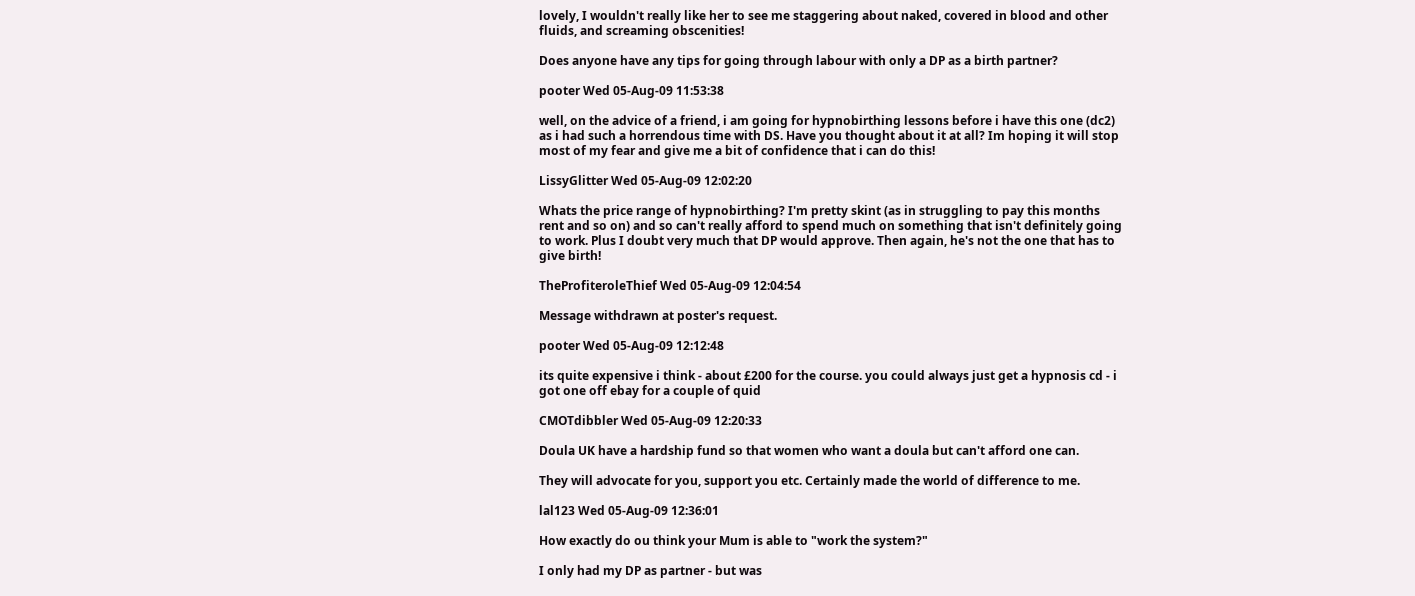lovely, I wouldn't really like her to see me staggering about naked, covered in blood and other fluids, and screaming obscenities!

Does anyone have any tips for going through labour with only a DP as a birth partner?

pooter Wed 05-Aug-09 11:53:38

well, on the advice of a friend, i am going for hypnobirthing lessons before i have this one (dc2) as i had such a horrendous time with DS. Have you thought about it at all? Im hoping it will stop most of my fear and give me a bit of confidence that i can do this!

LissyGlitter Wed 05-Aug-09 12:02:20

Whats the price range of hypnobirthing? I'm pretty skint (as in struggling to pay this months rent and so on) and so can't really afford to spend much on something that isn't definitely going to work. Plus I doubt very much that DP would approve. Then again, he's not the one that has to give birth!

TheProfiteroleThief Wed 05-Aug-09 12:04:54

Message withdrawn at poster's request.

pooter Wed 05-Aug-09 12:12:48

its quite expensive i think - about £200 for the course. you could always just get a hypnosis cd - i got one off ebay for a couple of quid

CMOTdibbler Wed 05-Aug-09 12:20:33

Doula UK have a hardship fund so that women who want a doula but can't afford one can.

They will advocate for you, support you etc. Certainly made the world of difference to me.

lal123 Wed 05-Aug-09 12:36:01

How exactly do ou think your Mum is able to "work the system?"

I only had my DP as partner - but was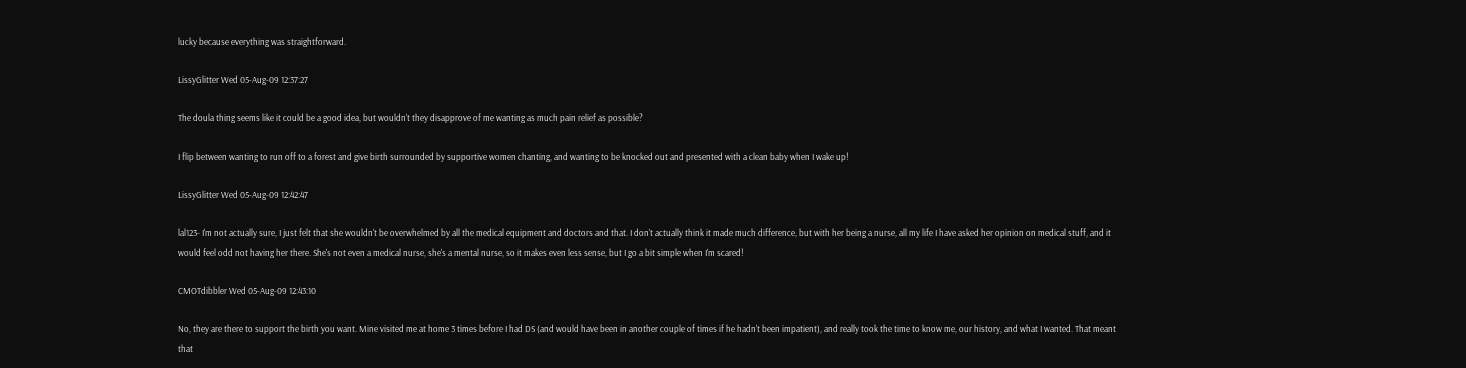lucky because everything was straightforward.

LissyGlitter Wed 05-Aug-09 12:37:27

The doula thing seems like it could be a good idea, but wouldn't they disapprove of me wanting as much pain relief as possible?

I flip between wanting to run off to a forest and give birth surrounded by supportive women chanting, and wanting to be knocked out and presented with a clean baby when I wake up!

LissyGlitter Wed 05-Aug-09 12:42:47

lal123- I'm not actually sure, I just felt that she wouldn't be overwhelmed by all the medical equipment and doctors and that. I don't actually think it made much difference, but with her being a nurse, all my life I have asked her opinion on medical stuff, and it would feel odd not having her there. She's not even a medical nurse, she's a mental nurse, so it makes even less sense, but I go a bit simple when I'm scared!

CMOTdibbler Wed 05-Aug-09 12:43:10

No, they are there to support the birth you want. Mine visited me at home 3 times before I had DS (and would have been in another couple of times if he hadn't been impatient), and really took the time to know me, our history, and what I wanted. That meant that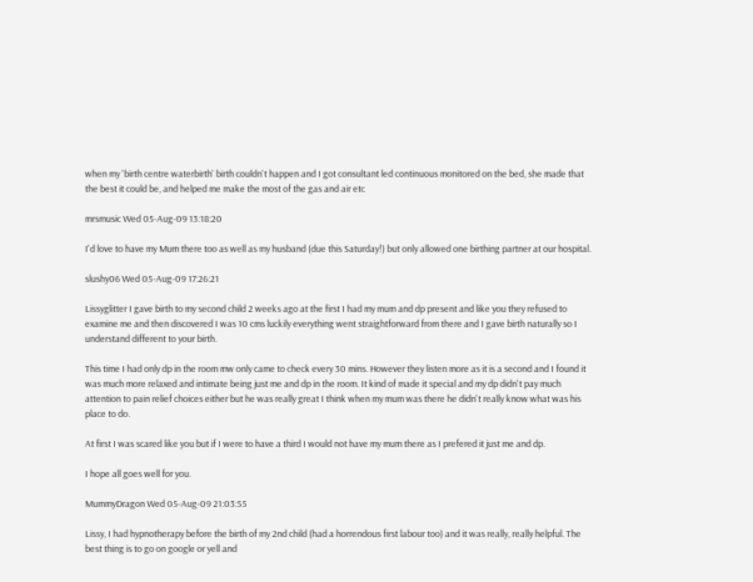when my 'birth centre waterbirth' birth couldn't happen and I got consultant led continuous monitored on the bed, she made that the best it could be, and helped me make the most of the gas and air etc

mrsmusic Wed 05-Aug-09 13:18:20

I'd love to have my Mum there too as well as my husband (due this Saturday!) but only allowed one birthing partner at our hospital.

slushy06 Wed 05-Aug-09 17:26:21

Lissyglitter I gave birth to my second child 2 weeks ago at the first I had my mum and dp present and like you they refused to examine me and then discovered I was 10 cms luckily everything went straightforward from there and I gave birth naturally so I understand different to your birth.

This time I had only dp in the room mw only came to check every 30 mins. However they listen more as it is a second and I found it was much more relaxed and intimate being just me and dp in the room. It kind of made it special and my dp didn't pay much attention to pain relief choices either but he was really great I think when my mum was there he didn't really know what was his place to do.

At first I was scared like you but if I were to have a third I would not have my mum there as I prefered it just me and dp.

I hope all goes well for you.

MummyDragon Wed 05-Aug-09 21:03:55

Lissy, I had hypnotherapy before the birth of my 2nd child (had a horrendous first labour too) and it was really, really helpful. The best thing is to go on google or yell and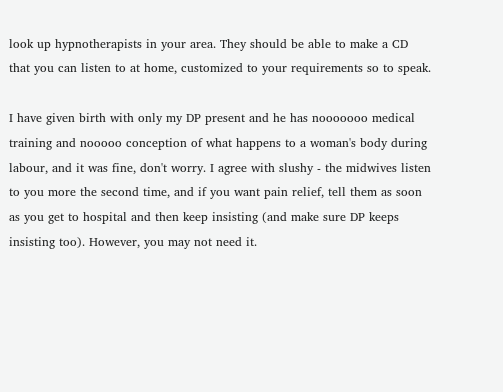look up hypnotherapists in your area. They should be able to make a CD that you can listen to at home, customized to your requirements so to speak.

I have given birth with only my DP present and he has nooooooo medical training and nooooo conception of what happens to a woman's body during labour, and it was fine, don't worry. I agree with slushy - the midwives listen to you more the second time, and if you want pain relief, tell them as soon as you get to hospital and then keep insisting (and make sure DP keeps insisting too). However, you may not need it.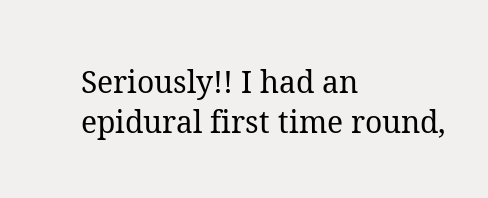Seriously!! I had an epidural first time round,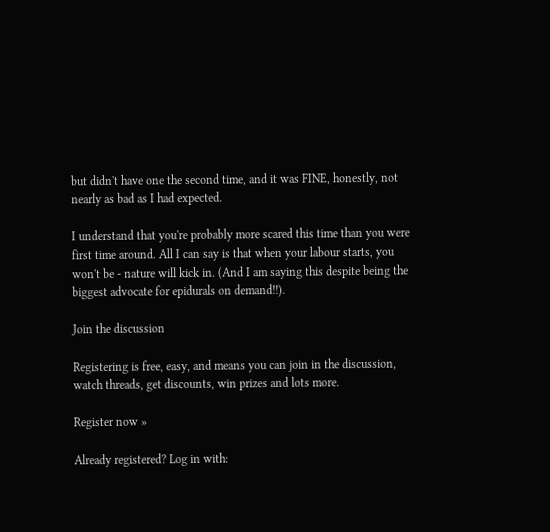but didn't have one the second time, and it was FINE, honestly, not nearly as bad as I had expected.

I understand that you're probably more scared this time than you were first time around. All I can say is that when your labour starts, you won't be - nature will kick in. (And I am saying this despite being the biggest advocate for epidurals on demand!!).

Join the discussion

Registering is free, easy, and means you can join in the discussion, watch threads, get discounts, win prizes and lots more.

Register now »

Already registered? Log in with: